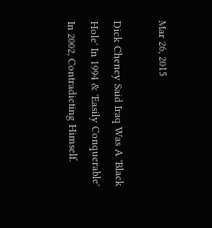Mar 26, 2015

Dick Cheney Said Iraq Was A 'Black Hole' In 1994 & 'Easily Conquerable' In 2002, Contradicting Himself.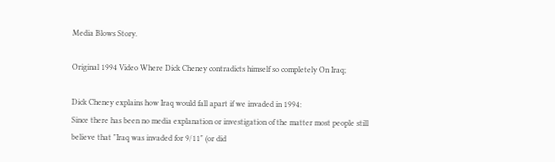Media Blows Story.

Original 1994 Video Where Dick Cheney contradicts himself so completely On Iraq;

Dick Cheney explains how Iraq would fall apart if we invaded in 1994:
Since there has been no media explanation or investigation of the matter most people still believe that "Iraq was invaded for 9/11" (or did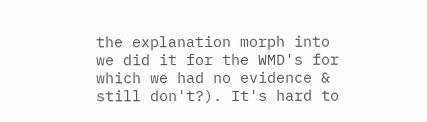the explanation morph into we did it for the WMD's for which we had no evidence & still don't?). It's hard to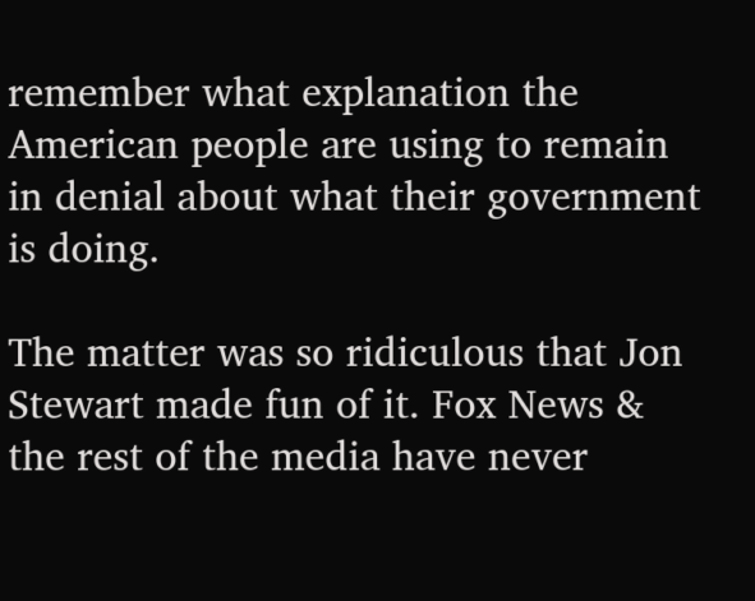remember what explanation the American people are using to remain in denial about what their government is doing.

The matter was so ridiculous that Jon Stewart made fun of it. Fox News & the rest of the media have never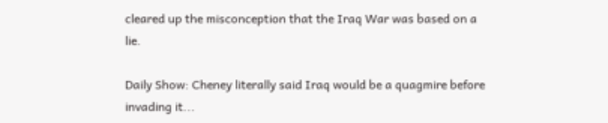cleared up the misconception that the Iraq War was based on a lie.

Daily Show: Cheney literally said Iraq would be a quagmire before invading it...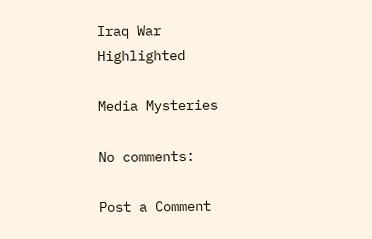Iraq War Highlighted

Media Mysteries

No comments:

Post a Comment